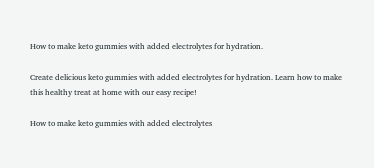How to make keto gummies with added electrolytes for hydration.

Create delicious keto gummies with added electrolytes for hydration. Learn how to make this healthy treat at home with our easy recipe!

How to make keto gummies with added electrolytes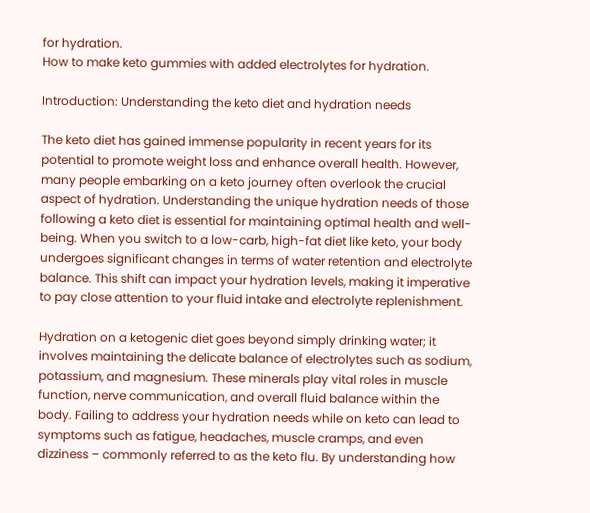for hydration.
How to make keto gummies with added electrolytes for hydration.

Introduction: Understanding the keto diet and hydration needs

The keto diet has gained immense popularity in recent years for its potential to promote weight loss and enhance overall health. However, many people embarking on a keto journey often overlook the crucial aspect of hydration. Understanding the unique hydration needs of those following a keto diet is essential for maintaining optimal health and well-being. When you switch to a low-carb, high-fat diet like keto, your body undergoes significant changes in terms of water retention and electrolyte balance. This shift can impact your hydration levels, making it imperative to pay close attention to your fluid intake and electrolyte replenishment.

Hydration on a ketogenic diet goes beyond simply drinking water; it involves maintaining the delicate balance of electrolytes such as sodium, potassium, and magnesium. These minerals play vital roles in muscle function, nerve communication, and overall fluid balance within the body. Failing to address your hydration needs while on keto can lead to symptoms such as fatigue, headaches, muscle cramps, and even dizziness – commonly referred to as the keto flu. By understanding how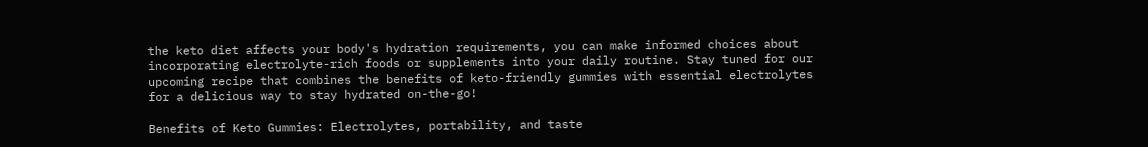the keto diet affects your body's hydration requirements, you can make informed choices about incorporating electrolyte-rich foods or supplements into your daily routine. Stay tuned for our upcoming recipe that combines the benefits of keto-friendly gummies with essential electrolytes for a delicious way to stay hydrated on-the-go!

Benefits of Keto Gummies: Electrolytes, portability, and taste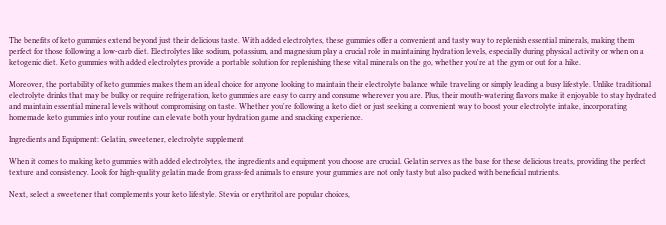The benefits of keto gummies extend beyond just their delicious taste. With added electrolytes, these gummies offer a convenient and tasty way to replenish essential minerals, making them perfect for those following a low-carb diet. Electrolytes like sodium, potassium, and magnesium play a crucial role in maintaining hydration levels, especially during physical activity or when on a ketogenic diet. Keto gummies with added electrolytes provide a portable solution for replenishing these vital minerals on the go, whether you're at the gym or out for a hike.

Moreover, the portability of keto gummies makes them an ideal choice for anyone looking to maintain their electrolyte balance while traveling or simply leading a busy lifestyle. Unlike traditional electrolyte drinks that may be bulky or require refrigeration, keto gummies are easy to carry and consume wherever you are. Plus, their mouth-watering flavors make it enjoyable to stay hydrated and maintain essential mineral levels without compromising on taste. Whether you're following a keto diet or just seeking a convenient way to boost your electrolyte intake, incorporating homemade keto gummies into your routine can elevate both your hydration game and snacking experience.

Ingredients and Equipment: Gelatin, sweetener, electrolyte supplement

When it comes to making keto gummies with added electrolytes, the ingredients and equipment you choose are crucial. Gelatin serves as the base for these delicious treats, providing the perfect texture and consistency. Look for high-quality gelatin made from grass-fed animals to ensure your gummies are not only tasty but also packed with beneficial nutrients.

Next, select a sweetener that complements your keto lifestyle. Stevia or erythritol are popular choices,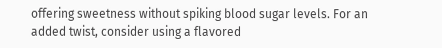offering sweetness without spiking blood sugar levels. For an added twist, consider using a flavored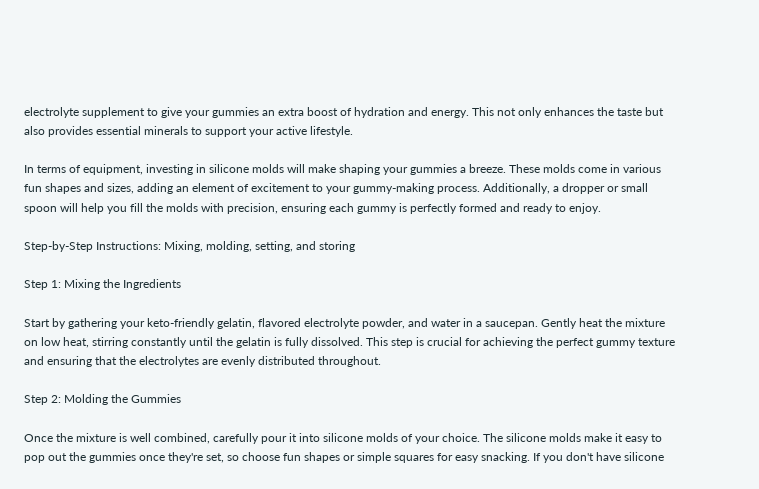electrolyte supplement to give your gummies an extra boost of hydration and energy. This not only enhances the taste but also provides essential minerals to support your active lifestyle.

In terms of equipment, investing in silicone molds will make shaping your gummies a breeze. These molds come in various fun shapes and sizes, adding an element of excitement to your gummy-making process. Additionally, a dropper or small spoon will help you fill the molds with precision, ensuring each gummy is perfectly formed and ready to enjoy.

Step-by-Step Instructions: Mixing, molding, setting, and storing

Step 1: Mixing the Ingredients

Start by gathering your keto-friendly gelatin, flavored electrolyte powder, and water in a saucepan. Gently heat the mixture on low heat, stirring constantly until the gelatin is fully dissolved. This step is crucial for achieving the perfect gummy texture and ensuring that the electrolytes are evenly distributed throughout.

Step 2: Molding the Gummies

Once the mixture is well combined, carefully pour it into silicone molds of your choice. The silicone molds make it easy to pop out the gummies once they're set, so choose fun shapes or simple squares for easy snacking. If you don't have silicone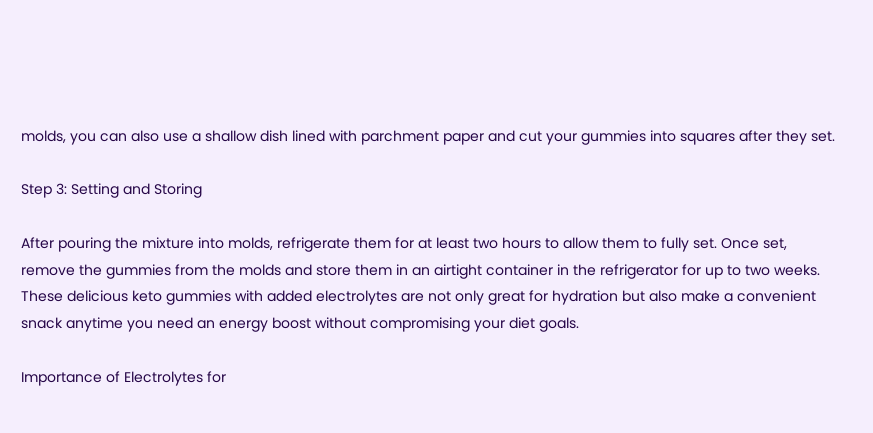molds, you can also use a shallow dish lined with parchment paper and cut your gummies into squares after they set.

Step 3: Setting and Storing

After pouring the mixture into molds, refrigerate them for at least two hours to allow them to fully set. Once set, remove the gummies from the molds and store them in an airtight container in the refrigerator for up to two weeks. These delicious keto gummies with added electrolytes are not only great for hydration but also make a convenient snack anytime you need an energy boost without compromising your diet goals.

Importance of Electrolytes for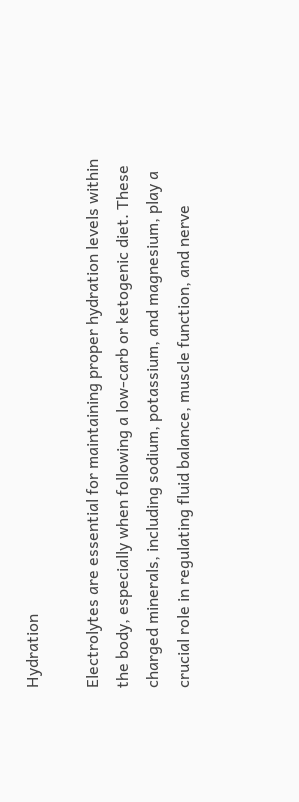Hydration

Electrolytes are essential for maintaining proper hydration levels within the body, especially when following a low-carb or ketogenic diet. These charged minerals, including sodium, potassium, and magnesium, play a crucial role in regulating fluid balance, muscle function, and nerve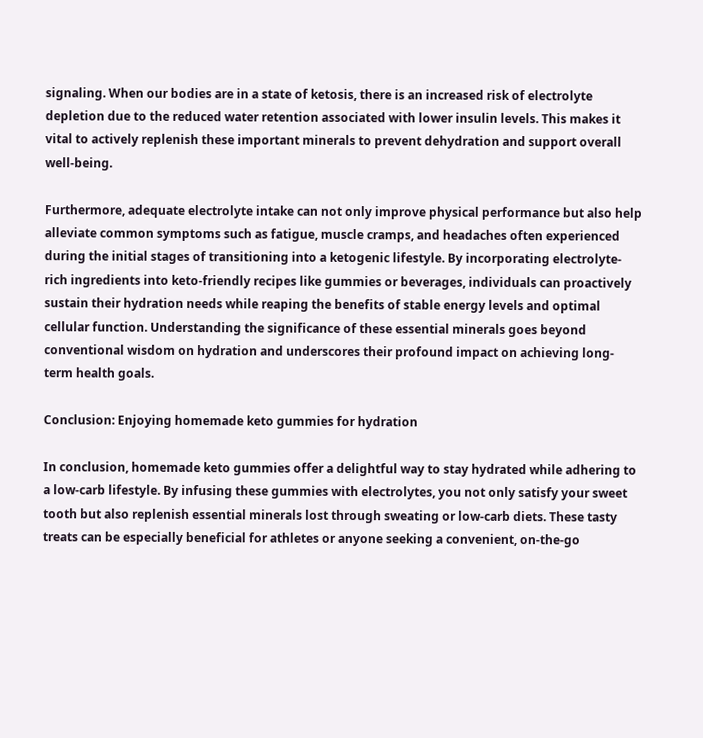signaling. When our bodies are in a state of ketosis, there is an increased risk of electrolyte depletion due to the reduced water retention associated with lower insulin levels. This makes it vital to actively replenish these important minerals to prevent dehydration and support overall well-being.

Furthermore, adequate electrolyte intake can not only improve physical performance but also help alleviate common symptoms such as fatigue, muscle cramps, and headaches often experienced during the initial stages of transitioning into a ketogenic lifestyle. By incorporating electrolyte-rich ingredients into keto-friendly recipes like gummies or beverages, individuals can proactively sustain their hydration needs while reaping the benefits of stable energy levels and optimal cellular function. Understanding the significance of these essential minerals goes beyond conventional wisdom on hydration and underscores their profound impact on achieving long-term health goals.

Conclusion: Enjoying homemade keto gummies for hydration

In conclusion, homemade keto gummies offer a delightful way to stay hydrated while adhering to a low-carb lifestyle. By infusing these gummies with electrolytes, you not only satisfy your sweet tooth but also replenish essential minerals lost through sweating or low-carb diets. These tasty treats can be especially beneficial for athletes or anyone seeking a convenient, on-the-go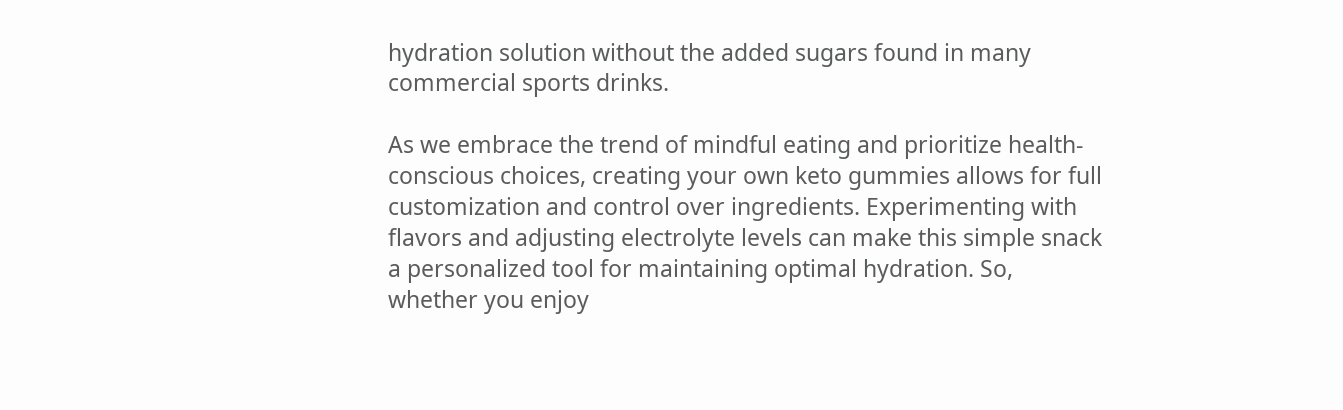hydration solution without the added sugars found in many commercial sports drinks.

As we embrace the trend of mindful eating and prioritize health-conscious choices, creating your own keto gummies allows for full customization and control over ingredients. Experimenting with flavors and adjusting electrolyte levels can make this simple snack a personalized tool for maintaining optimal hydration. So, whether you enjoy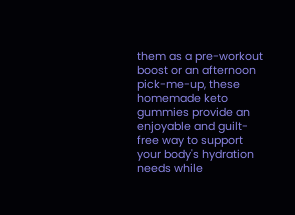them as a pre-workout boost or an afternoon pick-me-up, these homemade keto gummies provide an enjoyable and guilt-free way to support your body's hydration needs while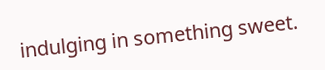indulging in something sweet.